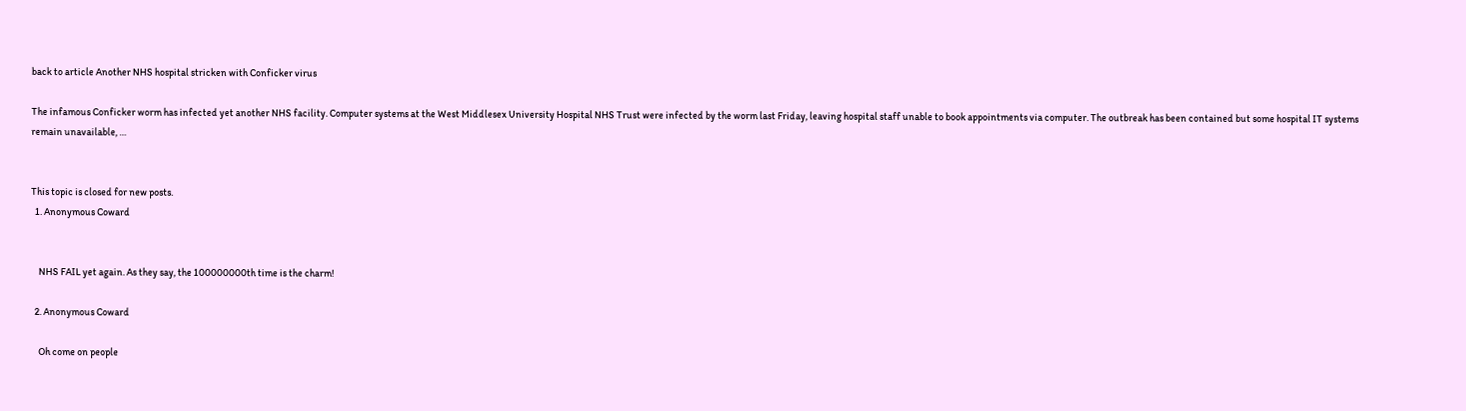back to article Another NHS hospital stricken with Conficker virus

The infamous Conficker worm has infected yet another NHS facility. Computer systems at the West Middlesex University Hospital NHS Trust were infected by the worm last Friday, leaving hospital staff unable to book appointments via computer. The outbreak has been contained but some hospital IT systems remain unavailable, …


This topic is closed for new posts.
  1. Anonymous Coward


    NHS FAIL yet again. As they say, the 100000000th time is the charm!

  2. Anonymous Coward

    Oh come on people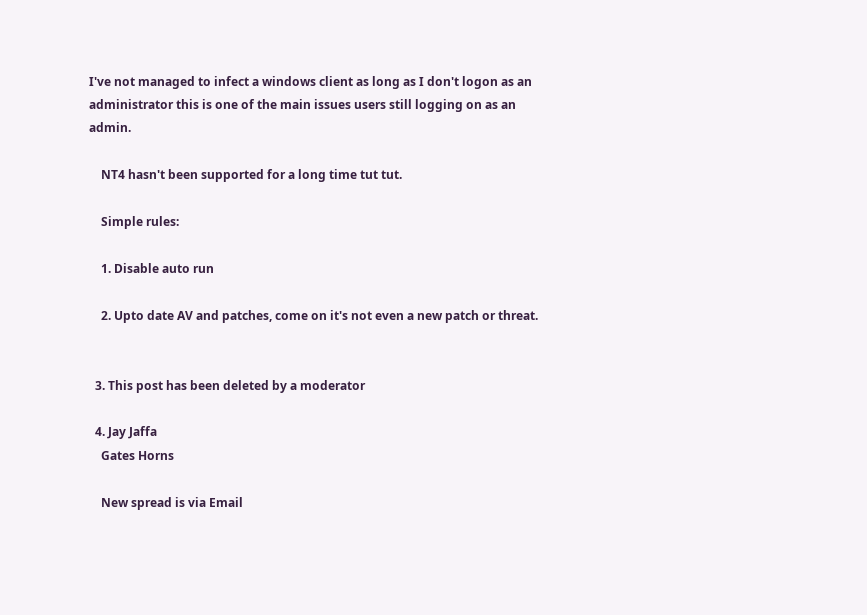I've not managed to infect a windows client as long as I don't logon as an administrator this is one of the main issues users still logging on as an admin.

    NT4 hasn't been supported for a long time tut tut.

    Simple rules:

    1. Disable auto run

    2. Upto date AV and patches, come on it's not even a new patch or threat.


  3. This post has been deleted by a moderator

  4. Jay Jaffa
    Gates Horns

    New spread is via Email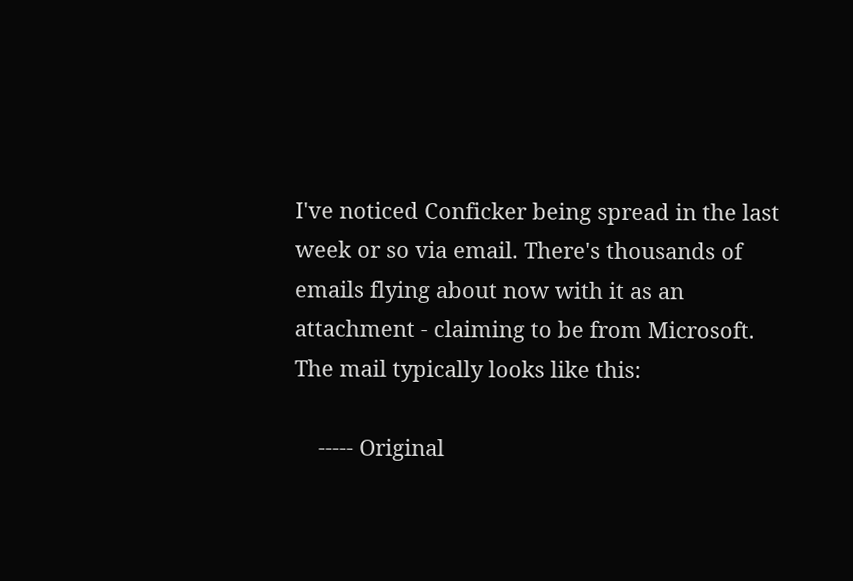I've noticed Conficker being spread in the last week or so via email. There's thousands of emails flying about now with it as an attachment - claiming to be from Microsoft. The mail typically looks like this:

    ----- Original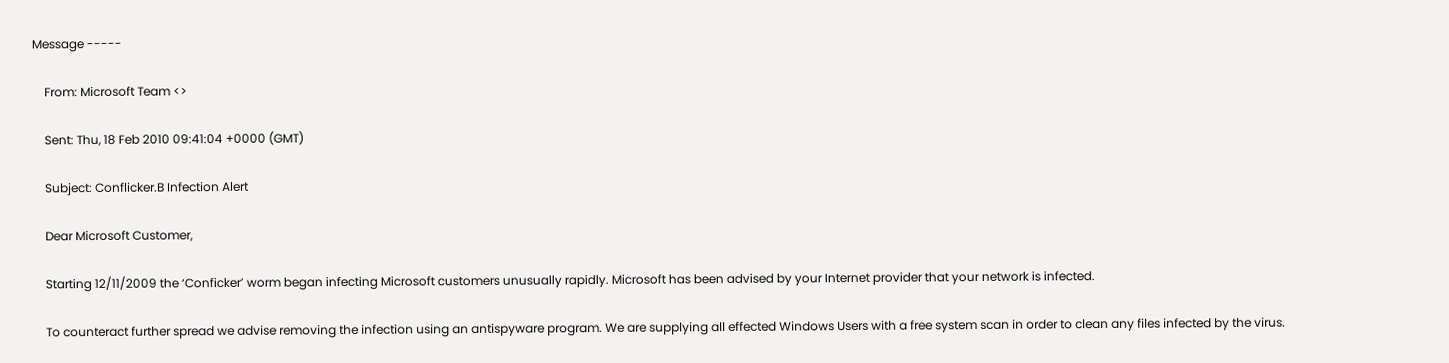Message -----

    From: Microsoft Team <>

    Sent: Thu, 18 Feb 2010 09:41:04 +0000 (GMT)

    Subject: Conflicker.B Infection Alert

    Dear Microsoft Customer,

    Starting 12/11/2009 the ‘Conficker’ worm began infecting Microsoft customers unusually rapidly. Microsoft has been advised by your Internet provider that your network is infected.

    To counteract further spread we advise removing the infection using an antispyware program. We are supplying all effected Windows Users with a free system scan in order to clean any files infected by the virus.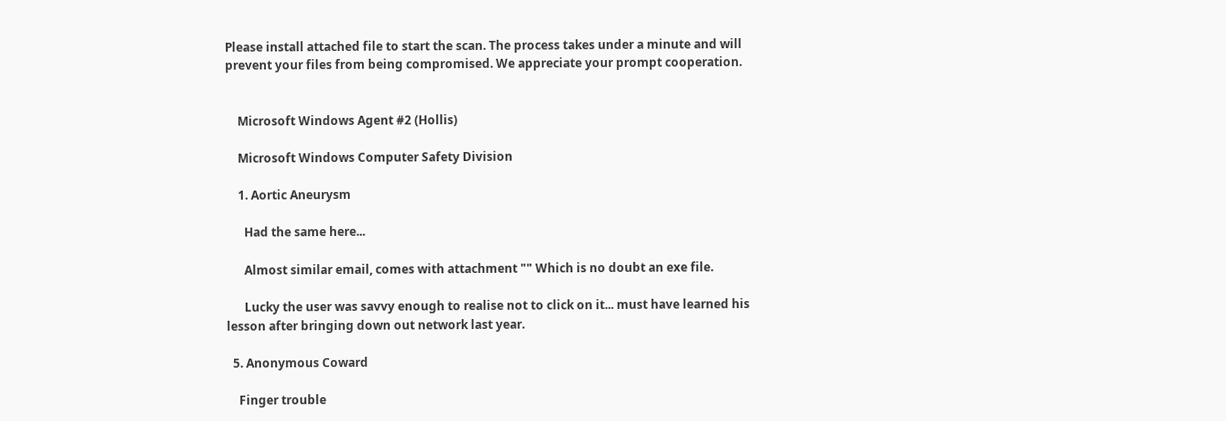Please install attached file to start the scan. The process takes under a minute and will prevent your files from being compromised. We appreciate your prompt cooperation.


    Microsoft Windows Agent #2 (Hollis)

    Microsoft Windows Computer Safety Division

    1. Aortic Aneurysm

      Had the same here...

      Almost similar email, comes with attachment "" Which is no doubt an exe file.

      Lucky the user was savvy enough to realise not to click on it... must have learned his lesson after bringing down out network last year.

  5. Anonymous Coward

    Finger trouble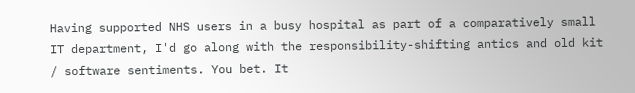Having supported NHS users in a busy hospital as part of a comparatively small IT department, I'd go along with the responsibility-shifting antics and old kit / software sentiments. You bet. It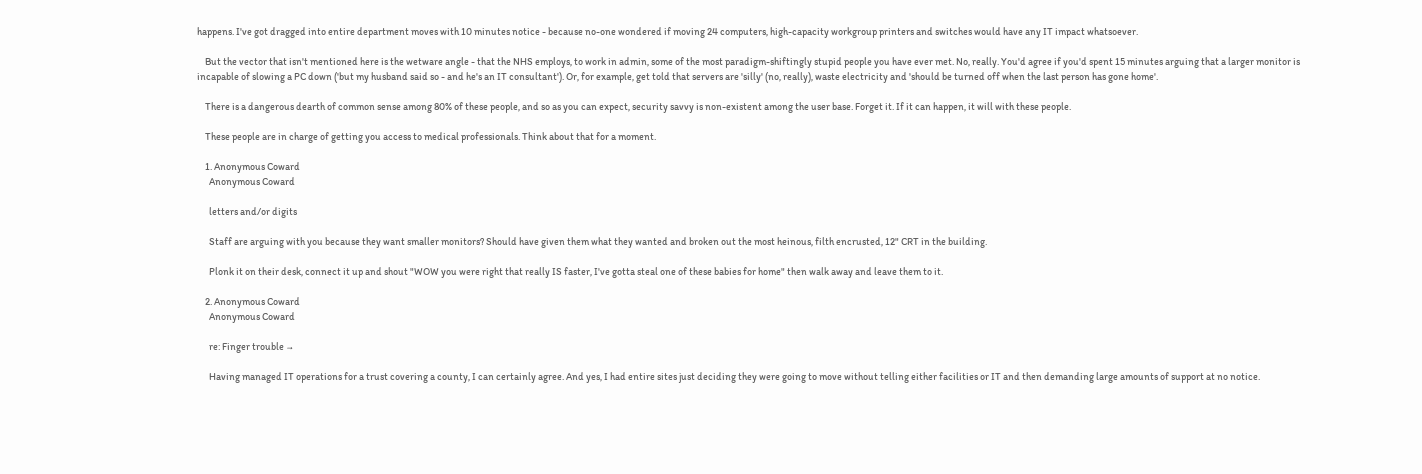happens. I've got dragged into entire department moves with 10 minutes notice - because no-one wondered if moving 24 computers, high-capacity workgroup printers and switches would have any IT impact whatsoever.

    But the vector that isn't mentioned here is the wetware angle - that the NHS employs, to work in admin, some of the most paradigm-shiftingly stupid people you have ever met. No, really. You'd agree if you'd spent 15 minutes arguing that a larger monitor is incapable of slowing a PC down ('but my husband said so - and he's an IT consultant'). Or, for example, get told that servers are 'silly' (no, really), waste electricity and 'should be turned off when the last person has gone home'.

    There is a dangerous dearth of common sense among 80% of these people, and so as you can expect, security savvy is non-existent among the user base. Forget it. If it can happen, it will with these people.

    These people are in charge of getting you access to medical professionals. Think about that for a moment.

    1. Anonymous Coward
      Anonymous Coward

      letters and/or digits

      Staff are arguing with you because they want smaller monitors? Should have given them what they wanted and broken out the most heinous, filth encrusted, 12" CRT in the building.

      Plonk it on their desk, connect it up and shout "WOW you were right that really IS faster, I've gotta steal one of these babies for home" then walk away and leave them to it.

    2. Anonymous Coward
      Anonymous Coward

      re: Finger trouble →

      Having managed IT operations for a trust covering a county, I can certainly agree. And yes, I had entire sites just deciding they were going to move without telling either facilities or IT and then demanding large amounts of support at no notice.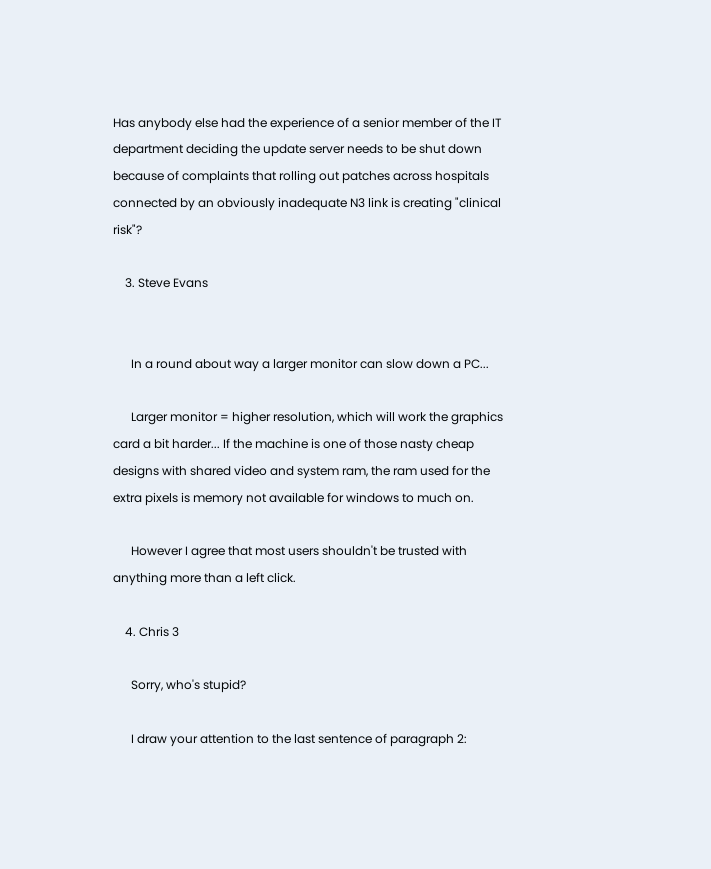Has anybody else had the experience of a senior member of the IT department deciding the update server needs to be shut down because of complaints that rolling out patches across hospitals connected by an obviously inadequate N3 link is creating "clinical risk"?

    3. Steve Evans


      In a round about way a larger monitor can slow down a PC...

      Larger monitor = higher resolution, which will work the graphics card a bit harder... If the machine is one of those nasty cheap designs with shared video and system ram, the ram used for the extra pixels is memory not available for windows to much on.

      However I agree that most users shouldn't be trusted with anything more than a left click.

    4. Chris 3

      Sorry, who's stupid?

      I draw your attention to the last sentence of paragraph 2: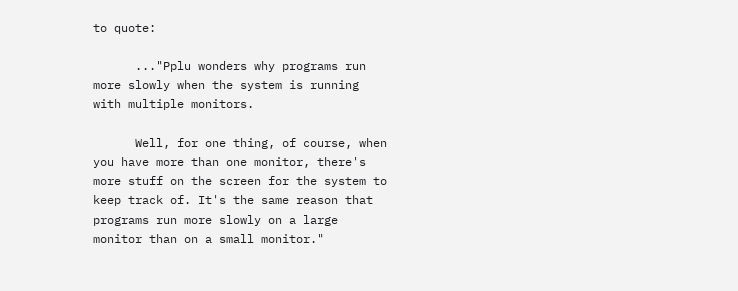to quote:

      ..."Pplu wonders why programs run more slowly when the system is running with multiple monitors.

      Well, for one thing, of course, when you have more than one monitor, there's more stuff on the screen for the system to keep track of. It's the same reason that programs run more slowly on a large monitor than on a small monitor."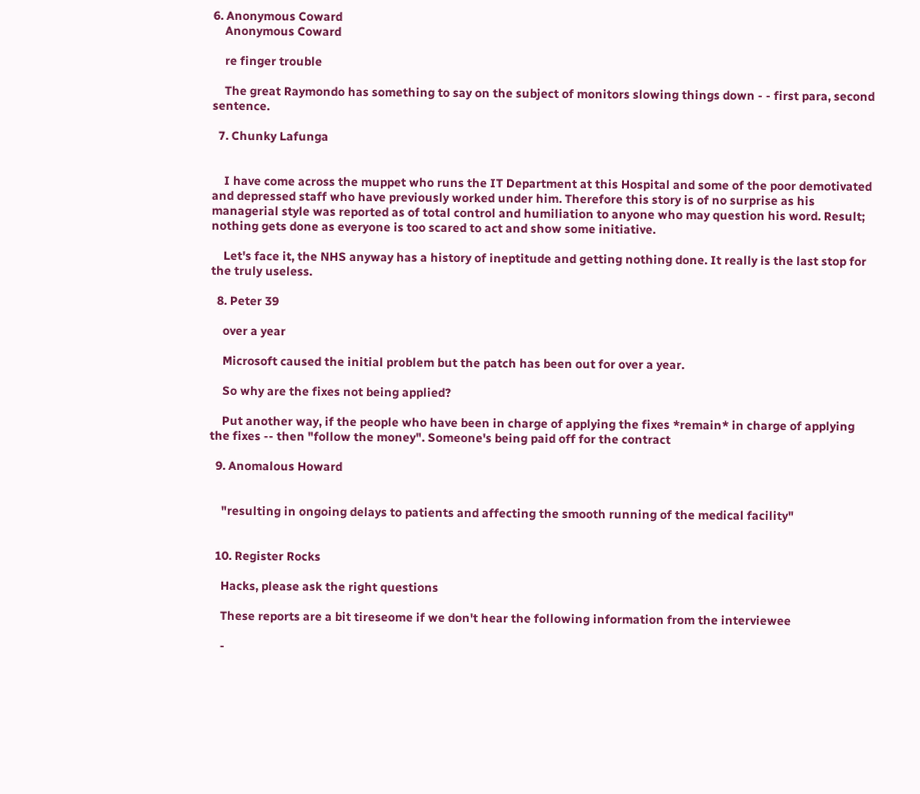6. Anonymous Coward
    Anonymous Coward

    re finger trouble

    The great Raymondo has something to say on the subject of monitors slowing things down - - first para, second sentence.

  7. Chunky Lafunga


    I have come across the muppet who runs the IT Department at this Hospital and some of the poor demotivated and depressed staff who have previously worked under him. Therefore this story is of no surprise as his managerial style was reported as of total control and humiliation to anyone who may question his word. Result; nothing gets done as everyone is too scared to act and show some initiative.

    Let's face it, the NHS anyway has a history of ineptitude and getting nothing done. It really is the last stop for the truly useless.

  8. Peter 39

    over a year

    Microsoft caused the initial problem but the patch has been out for over a year.

    So why are the fixes not being applied?

    Put another way, if the people who have been in charge of applying the fixes *remain* in charge of applying the fixes -- then "follow the money". Someone's being paid off for the contract

  9. Anomalous Howard


    "resulting in ongoing delays to patients and affecting the smooth running of the medical facility"


  10. Register Rocks

    Hacks, please ask the right questions

    These reports are a bit tireseome if we don't hear the following information from the interviewee

    -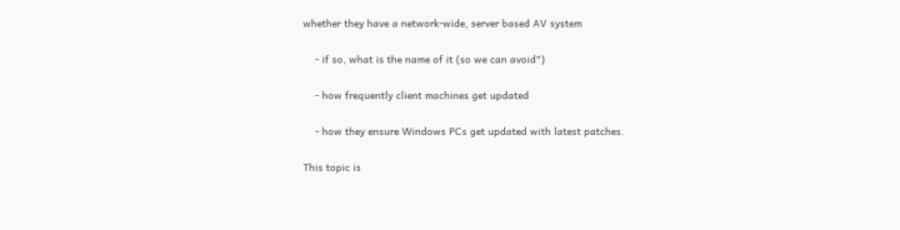whether they have a network-wide, server based AV system

    - if so, what is the name of it (so we can avoid")

    - how frequently client machines get updated

    - how they ensure Windows PCs get updated with latest patches.

This topic is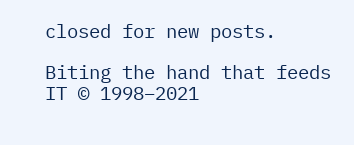closed for new posts.

Biting the hand that feeds IT © 1998–2021